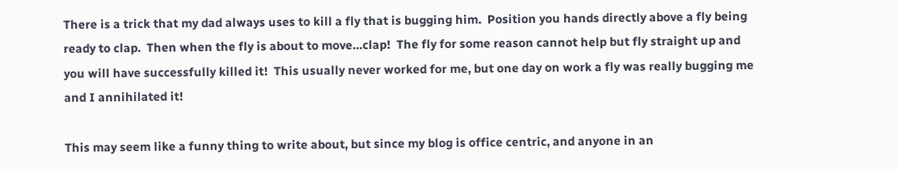There is a trick that my dad always uses to kill a fly that is bugging him.  Position you hands directly above a fly being ready to clap.  Then when the fly is about to move…clap!  The fly for some reason cannot help but fly straight up and you will have successfully killed it!  This usually never worked for me, but one day on work a fly was really bugging me and I annihilated it!

This may seem like a funny thing to write about, but since my blog is office centric, and anyone in an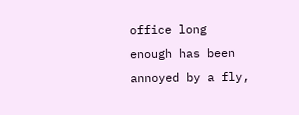office long enough has been annoyed by a fly,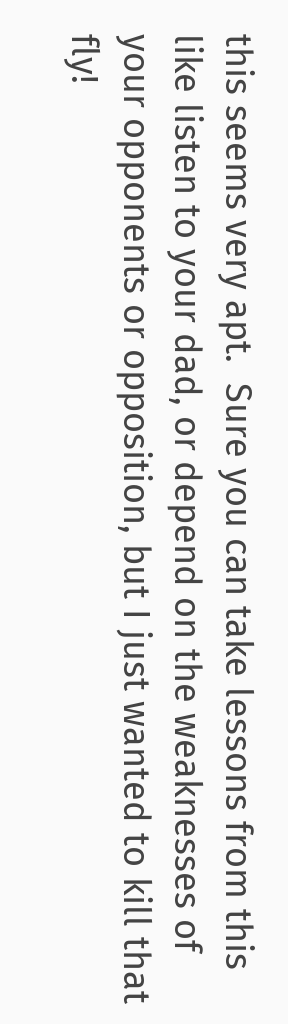this seems very apt.  Sure you can take lessons from this like listen to your dad, or depend on the weaknesses of your opponents or opposition, but I just wanted to kill that fly!